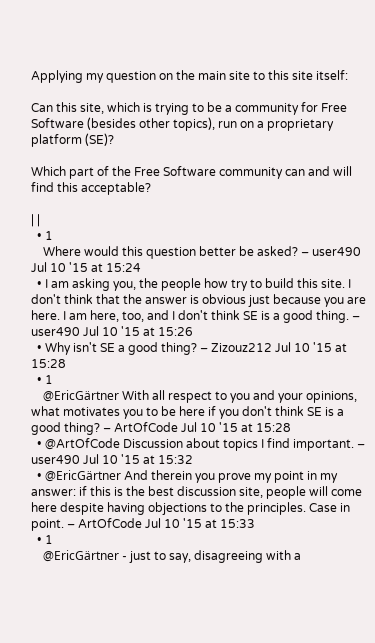Applying my question on the main site to this site itself:

Can this site, which is trying to be a community for Free Software (besides other topics), run on a proprietary platform (SE)?

Which part of the Free Software community can and will find this acceptable?

| |
  • 1
    Where would this question better be asked? – user490 Jul 10 '15 at 15:24
  • I am asking you, the people how try to build this site. I don't think that the answer is obvious just because you are here. I am here, too, and I don't think SE is a good thing. – user490 Jul 10 '15 at 15:26
  • Why isn't SE a good thing? – Zizouz212 Jul 10 '15 at 15:28
  • 1
    @EricGärtner With all respect to you and your opinions, what motivates you to be here if you don't think SE is a good thing? – ArtOfCode Jul 10 '15 at 15:28
  • @ArtOfCode Discussion about topics I find important. – user490 Jul 10 '15 at 15:32
  • @EricGärtner And therein you prove my point in my answer: if this is the best discussion site, people will come here despite having objections to the principles. Case in point. – ArtOfCode Jul 10 '15 at 15:33
  • 1
    @EricGärtner - just to say, disagreeing with a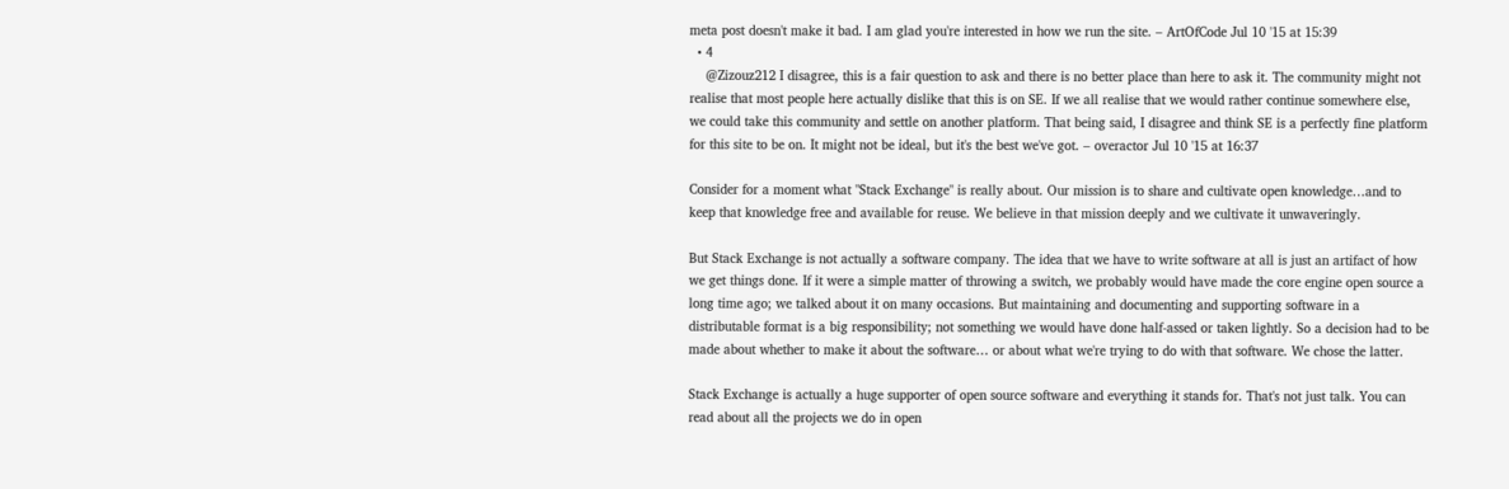meta post doesn't make it bad. I am glad you're interested in how we run the site. – ArtOfCode Jul 10 '15 at 15:39
  • 4
    @Zizouz212 I disagree, this is a fair question to ask and there is no better place than here to ask it. The community might not realise that most people here actually dislike that this is on SE. If we all realise that we would rather continue somewhere else, we could take this community and settle on another platform. That being said, I disagree and think SE is a perfectly fine platform for this site to be on. It might not be ideal, but it's the best we've got. – overactor Jul 10 '15 at 16:37

Consider for a moment what "Stack Exchange" is really about. Our mission is to share and cultivate open knowledge…and to keep that knowledge free and available for reuse. We believe in that mission deeply and we cultivate it unwaveringly.

But Stack Exchange is not actually a software company. The idea that we have to write software at all is just an artifact of how we get things done. If it were a simple matter of throwing a switch, we probably would have made the core engine open source a long time ago; we talked about it on many occasions. But maintaining and documenting and supporting software in a distributable format is a big responsibility; not something we would have done half-assed or taken lightly. So a decision had to be made about whether to make it about the software… or about what we're trying to do with that software. We chose the latter.

Stack Exchange is actually a huge supporter of open source software and everything it stands for. That's not just talk. You can read about all the projects we do in open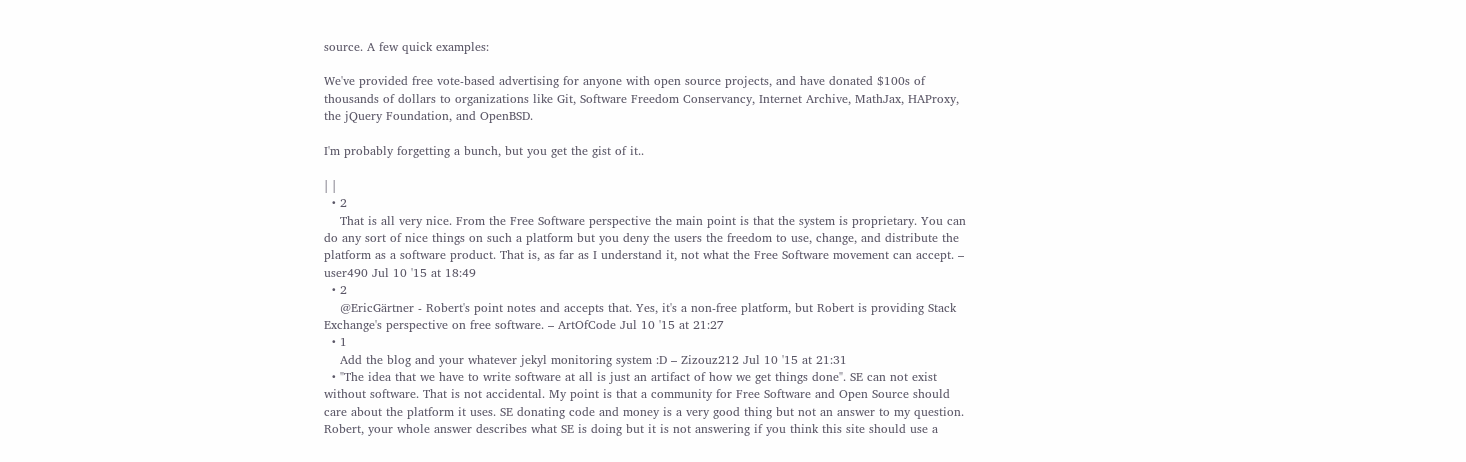source. A few quick examples:

We've provided free vote-based advertising for anyone with open source projects, and have donated $100s of thousands of dollars to organizations like Git, Software Freedom Conservancy, Internet Archive, MathJax, HAProxy, the jQuery Foundation, and OpenBSD.

I'm probably forgetting a bunch, but you get the gist of it..

| |
  • 2
    That is all very nice. From the Free Software perspective the main point is that the system is proprietary. You can do any sort of nice things on such a platform but you deny the users the freedom to use, change, and distribute the platform as a software product. That is, as far as I understand it, not what the Free Software movement can accept. – user490 Jul 10 '15 at 18:49
  • 2
    @EricGärtner - Robert's point notes and accepts that. Yes, it's a non-free platform, but Robert is providing Stack Exchange's perspective on free software. – ArtOfCode Jul 10 '15 at 21:27
  • 1
    Add the blog and your whatever jekyl monitoring system :D – Zizouz212 Jul 10 '15 at 21:31
  • "The idea that we have to write software at all is just an artifact of how we get things done". SE can not exist without software. That is not accidental. My point is that a community for Free Software and Open Source should care about the platform it uses. SE donating code and money is a very good thing but not an answer to my question. Robert, your whole answer describes what SE is doing but it is not answering if you think this site should use a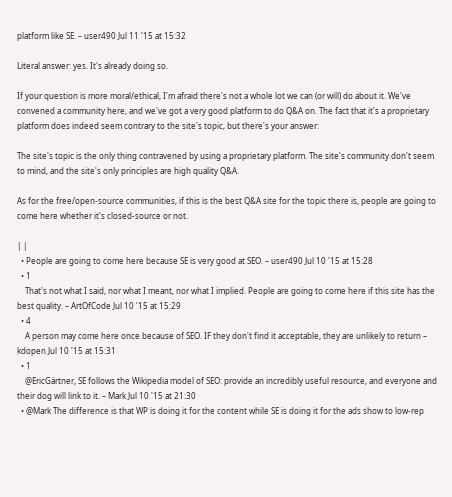platform like SE. – user490 Jul 11 '15 at 15:32

Literal answer: yes. It's already doing so.

If your question is more moral/ethical, I'm afraid there's not a whole lot we can (or will) do about it. We've convened a community here, and we've got a very good platform to do Q&A on. The fact that it's a proprietary platform does indeed seem contrary to the site's topic, but there's your answer:

The site's topic is the only thing contravened by using a proprietary platform. The site's community don't seem to mind, and the site's only principles are high quality Q&A.

As for the free/open-source communities, if this is the best Q&A site for the topic there is, people are going to come here whether it's closed-source or not.

| |
  • People are going to come here because SE is very good at SEO. – user490 Jul 10 '15 at 15:28
  • 1
    That's not what I said, nor what I meant, nor what I implied. People are going to come here if this site has the best quality. – ArtOfCode Jul 10 '15 at 15:29
  • 4
    A person may come here once because of SEO. IF they don't find it acceptable, they are unlikely to return – kdopen Jul 10 '15 at 15:31
  • 1
    @EricGärtner, SE follows the Wikipedia model of SEO: provide an incredibly useful resource, and everyone and their dog will link to it. – Mark Jul 10 '15 at 21:30
  • @Mark The difference is that WP is doing it for the content while SE is doing it for the ads show to low-rep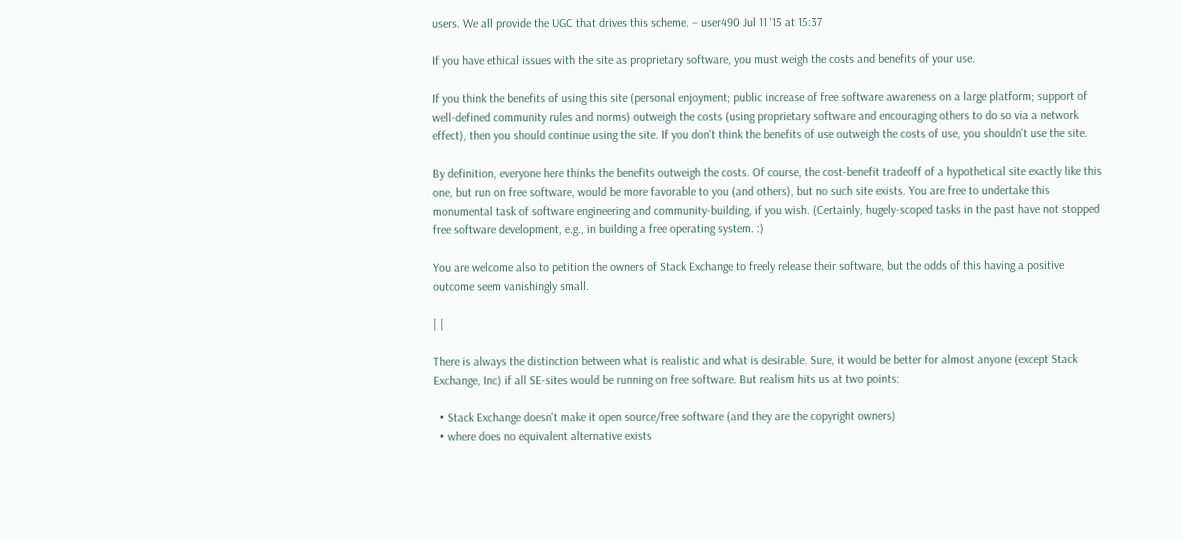users. We all provide the UGC that drives this scheme. – user490 Jul 11 '15 at 15:37

If you have ethical issues with the site as proprietary software, you must weigh the costs and benefits of your use.

If you think the benefits of using this site (personal enjoyment; public increase of free software awareness on a large platform; support of well-defined community rules and norms) outweigh the costs (using proprietary software and encouraging others to do so via a network effect), then you should continue using the site. If you don't think the benefits of use outweigh the costs of use, you shouldn't use the site.

By definition, everyone here thinks the benefits outweigh the costs. Of course, the cost-benefit tradeoff of a hypothetical site exactly like this one, but run on free software, would be more favorable to you (and others), but no such site exists. You are free to undertake this monumental task of software engineering and community-building, if you wish. (Certainly, hugely-scoped tasks in the past have not stopped free software development, e.g., in building a free operating system. :)

You are welcome also to petition the owners of Stack Exchange to freely release their software, but the odds of this having a positive outcome seem vanishingly small.

| |

There is always the distinction between what is realistic and what is desirable. Sure, it would be better for almost anyone (except Stack Exchange, Inc) if all SE-sites would be running on free software. But realism hits us at two points:

  • Stack Exchange doesn't make it open source/free software (and they are the copyright owners)
  • where does no equivalent alternative exists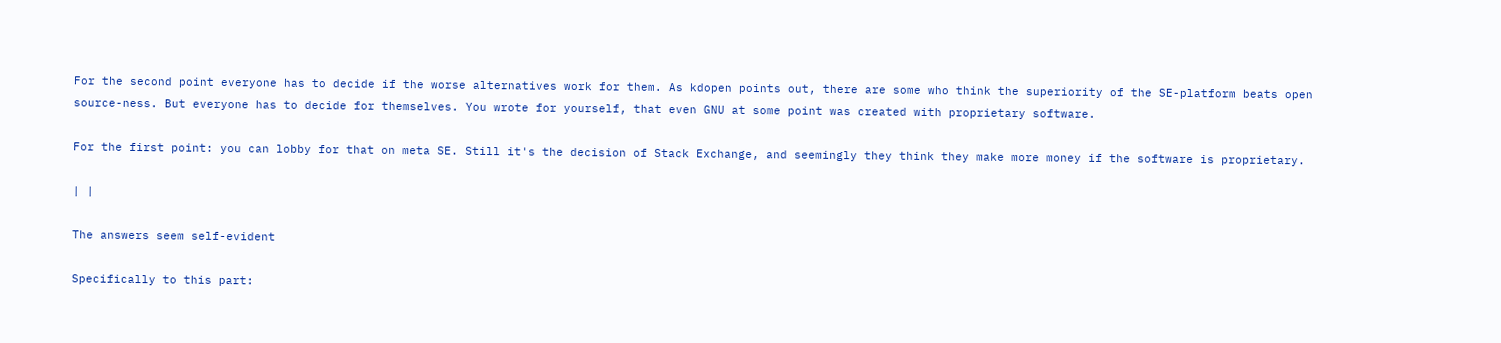For the second point everyone has to decide if the worse alternatives work for them. As kdopen points out, there are some who think the superiority of the SE-platform beats open source-ness. But everyone has to decide for themselves. You wrote for yourself, that even GNU at some point was created with proprietary software.

For the first point: you can lobby for that on meta SE. Still it's the decision of Stack Exchange, and seemingly they think they make more money if the software is proprietary.

| |

The answers seem self-evident

Specifically to this part: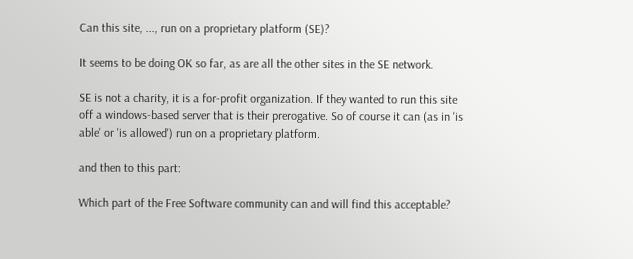Can this site, ..., run on a proprietary platform (SE)?

It seems to be doing OK so far, as are all the other sites in the SE network.

SE is not a charity, it is a for-profit organization. If they wanted to run this site off a windows-based server that is their prerogative. So of course it can (as in 'is able' or 'is allowed') run on a proprietary platform.

and then to this part:

Which part of the Free Software community can and will find this acceptable?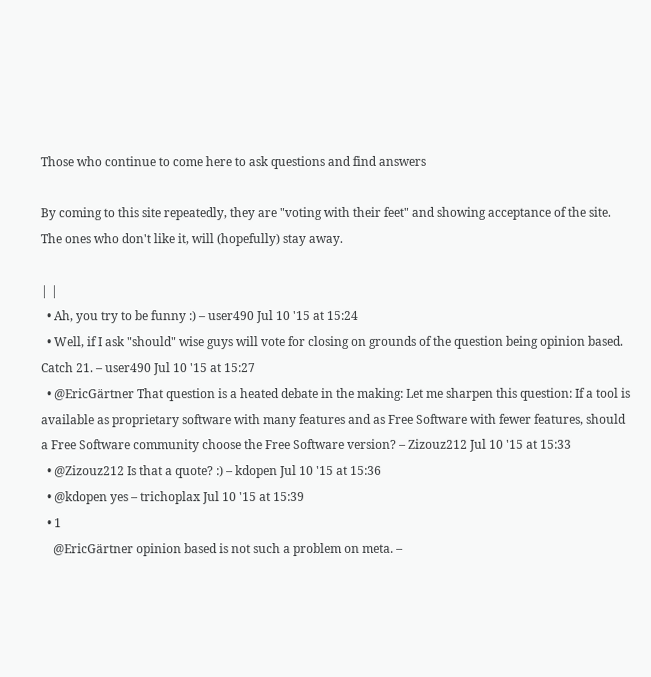Those who continue to come here to ask questions and find answers

By coming to this site repeatedly, they are "voting with their feet" and showing acceptance of the site. The ones who don't like it, will (hopefully) stay away.

| |
  • Ah, you try to be funny :) – user490 Jul 10 '15 at 15:24
  • Well, if I ask "should" wise guys will vote for closing on grounds of the question being opinion based. Catch 21. – user490 Jul 10 '15 at 15:27
  • @EricGärtner That question is a heated debate in the making: Let me sharpen this question: If a tool is available as proprietary software with many features and as Free Software with fewer features, should a Free Software community choose the Free Software version? – Zizouz212 Jul 10 '15 at 15:33
  • @Zizouz212 Is that a quote? :) – kdopen Jul 10 '15 at 15:36
  • @kdopen yes – trichoplax Jul 10 '15 at 15:39
  • 1
    @EricGärtner opinion based is not such a problem on meta. –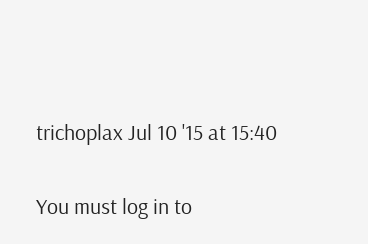trichoplax Jul 10 '15 at 15:40

You must log in to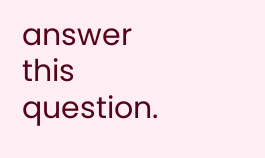answer this question.